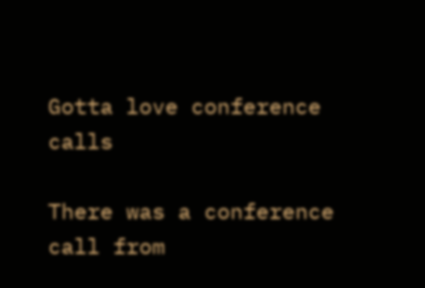Gotta love conference calls

There was a conference call from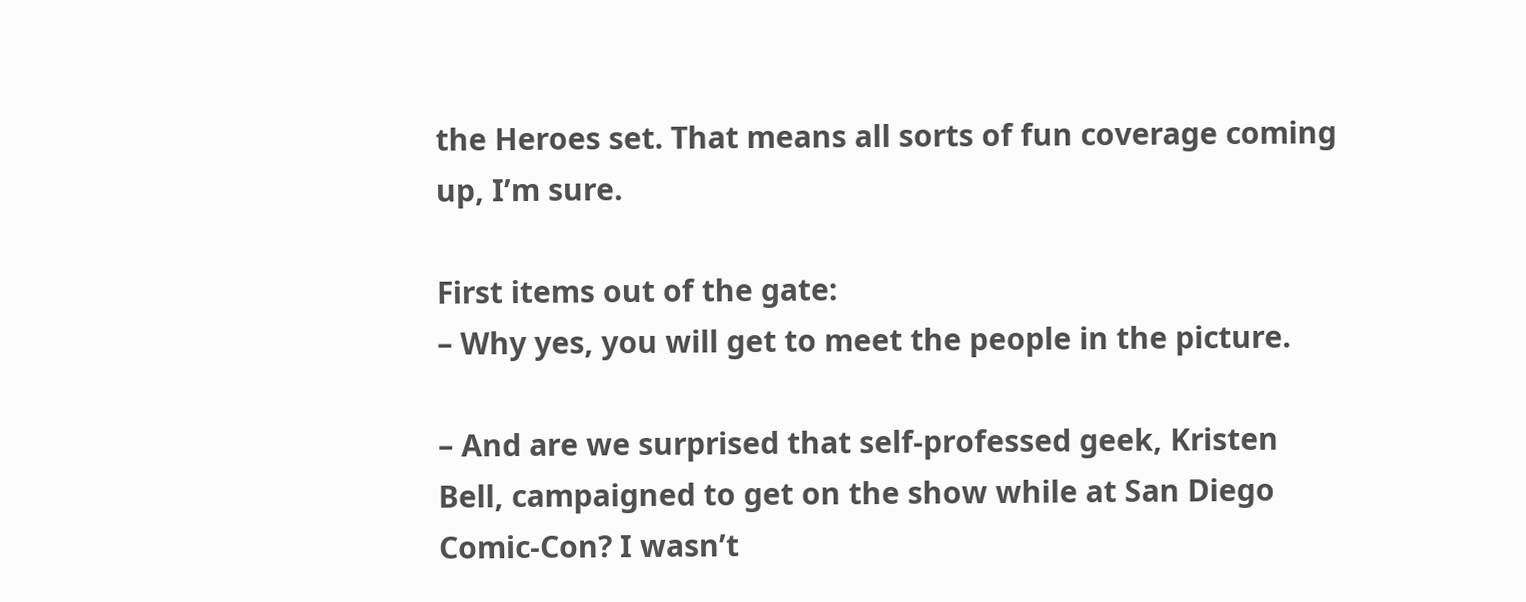the Heroes set. That means all sorts of fun coverage coming up, I’m sure.

First items out of the gate:
– Why yes, you will get to meet the people in the picture.

– And are we surprised that self-professed geek, Kristen Bell, campaigned to get on the show while at San Diego Comic-Con? I wasn’t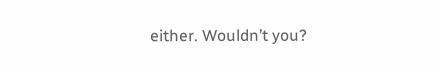either. Wouldn’t you?